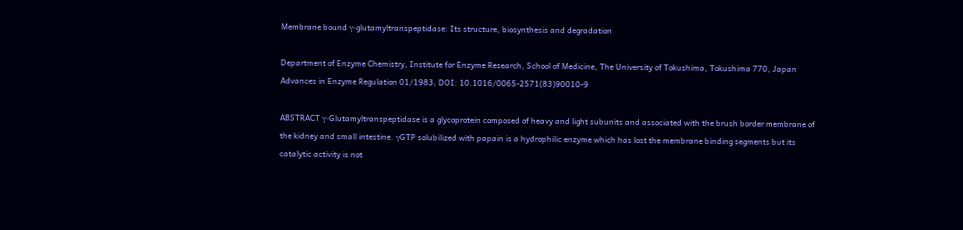Membrane bound γ-glutamyltranspeptidase: Its structure, biosynthesis and degradation

Department of Enzyme Chemistry, Institute for Enzyme Research, School of Medicine, The University of Tokushima, Tokushima 770, Japan
Advances in Enzyme Regulation 01/1983; DOI: 10.1016/0065-2571(83)90010-9

ABSTRACT γ-Glutamyltranspeptidase is a glycoprotein composed of heavy and light subunits and associated with the brush border membrane of the kidney and small intestine. γGTP solubilized with papain is a hydrophilic enzyme which has lost the membrane binding segments but its catalytic activity is not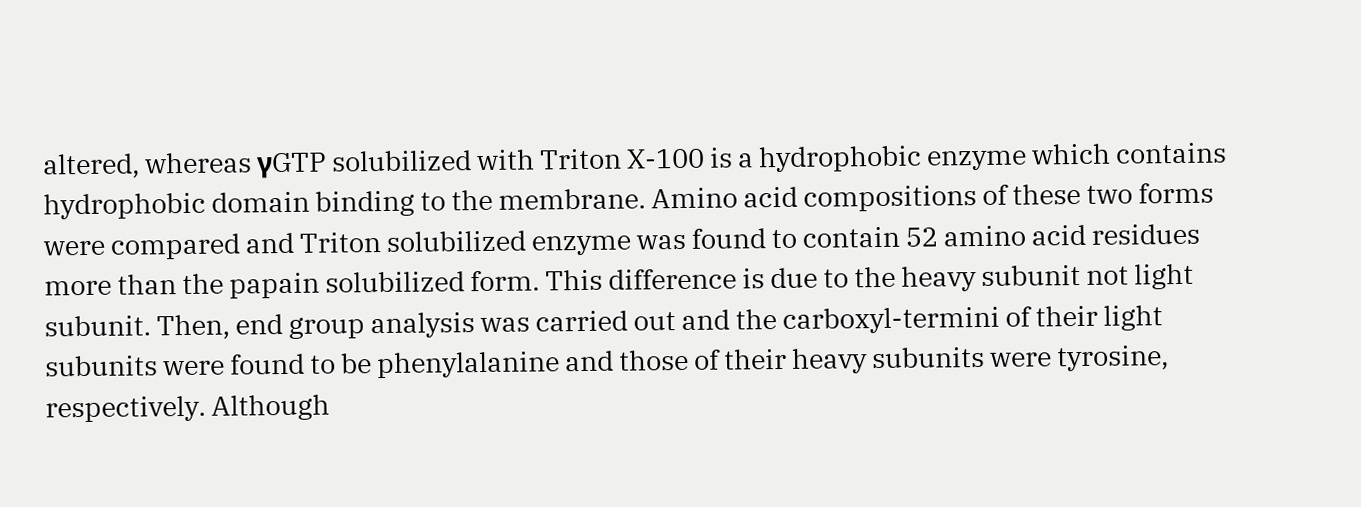altered, whereas γGTP solubilized with Triton X-100 is a hydrophobic enzyme which contains hydrophobic domain binding to the membrane. Amino acid compositions of these two forms were compared and Triton solubilized enzyme was found to contain 52 amino acid residues more than the papain solubilized form. This difference is due to the heavy subunit not light subunit. Then, end group analysis was carried out and the carboxyl-termini of their light subunits were found to be phenylalanine and those of their heavy subunits were tyrosine, respectively. Although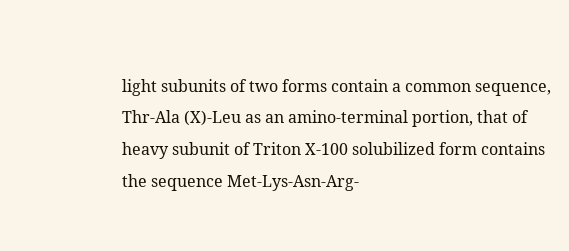light subunits of two forms contain a common sequence, Thr-Ala (X)-Leu as an amino-terminal portion, that of heavy subunit of Triton X-100 solubilized form contains the sequence Met-Lys-Asn-Arg-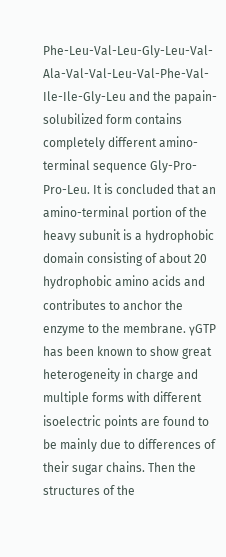Phe-Leu-Val-Leu-Gly-Leu-Val-Ala-Val-Val-Leu-Val-Phe-Val-Ile-Ile-Gly-Leu and the papain-solubilized form contains completely different amino-terminal sequence Gly-Pro-Pro-Leu. It is concluded that an amino-terminal portion of the heavy subunit is a hydrophobic domain consisting of about 20 hydrophobic amino acids and contributes to anchor the enzyme to the membrane. γGTP has been known to show great heterogeneity in charge and multiple forms with different isoelectric points are found to be mainly due to differences of their sugar chains. Then the structures of the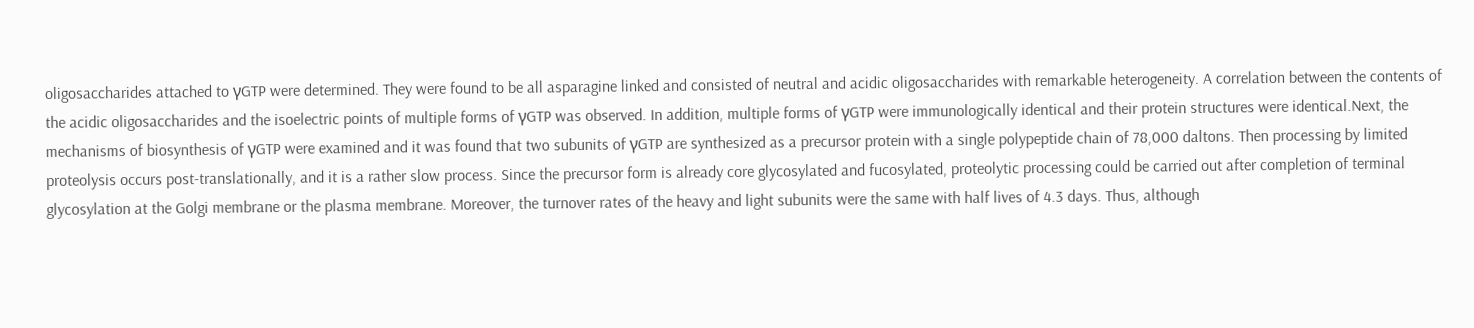oligosaccharides attached to γGTP were determined. They were found to be all asparagine linked and consisted of neutral and acidic oligosaccharides with remarkable heterogeneity. A correlation between the contents of the acidic oligosaccharides and the isoelectric points of multiple forms of γGTP was observed. In addition, multiple forms of γGTP were immunologically identical and their protein structures were identical.Next, the mechanisms of biosynthesis of γGTP were examined and it was found that two subunits of γGTP are synthesized as a precursor protein with a single polypeptide chain of 78,000 daltons. Then processing by limited proteolysis occurs post-translationally, and it is a rather slow process. Since the precursor form is already core glycosylated and fucosylated, proteolytic processing could be carried out after completion of terminal glycosylation at the Golgi membrane or the plasma membrane. Moreover, the turnover rates of the heavy and light subunits were the same with half lives of 4.3 days. Thus, although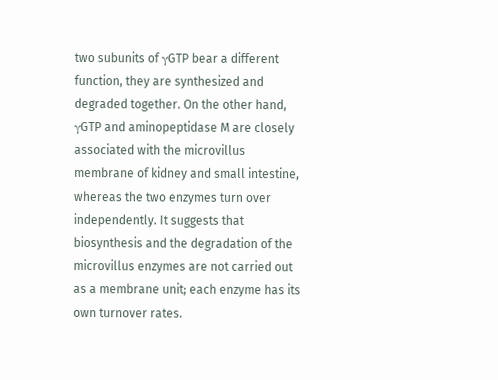two subunits of γGTP bear a different function, they are synthesized and degraded together. On the other hand, γGTP and aminopeptidase M are closely associated with the microvillus membrane of kidney and small intestine, whereas the two enzymes turn over independently. It suggests that biosynthesis and the degradation of the microvillus enzymes are not carried out as a membrane unit; each enzyme has its own turnover rates.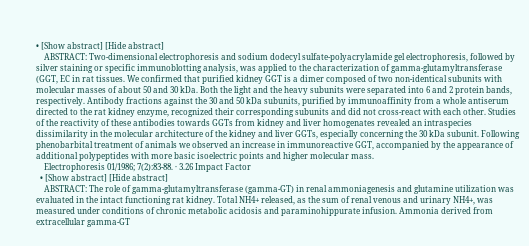• [Show abstract] [Hide abstract]
    ABSTRACT: Two-dimensional electrophoresis and sodium dodecyl sulfate-polyacrylamide gel electrophoresis, followed by silver staining or specific immunoblotting analysis, was applied to the characterization of gamma-glutamyltransferase (GGT, EC in rat tissues. We confirmed that purified kidney GGT is a dimer composed of two non-identical subunits with molecular masses of about 50 and 30 kDa. Both the light and the heavy subunits were separated into 6 and 2 protein bands, respectively. Antibody fractions against the 30 and 50 kDa subunits, purified by immunoaffinity from a whole antiserum directed to the rat kidney enzyme, recognized their corresponding subunits and did not cross-react with each other. Studies of the reactivity of these antibodies towards GGTs from kidney and liver homogenates revealed an intraspecies dissimilarity in the molecular architecture of the kidney and liver GGTs, especially concerning the 30 kDa subunit. Following phenobarbital treatment of animals we observed an increase in immunoreactive GGT, accompanied by the appearance of additional polypeptides with more basic isoelectric points and higher molecular mass.
    Electrophoresis 01/1986; 7(2):83-88. · 3.26 Impact Factor
  • [Show abstract] [Hide abstract]
    ABSTRACT: The role of gamma-glutamyltransferase (gamma-GT) in renal ammoniagenesis and glutamine utilization was evaluated in the intact functioning rat kidney. Total NH4+ released, as the sum of renal venous and urinary NH4+, was measured under conditions of chronic metabolic acidosis and paraminohippurate infusion. Ammonia derived from extracellular gamma-GT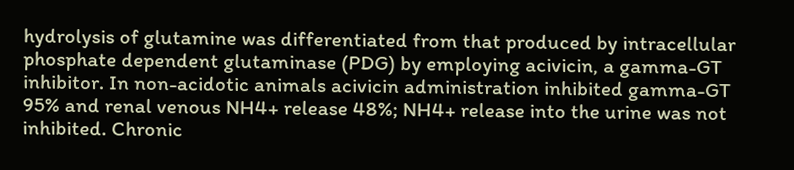hydrolysis of glutamine was differentiated from that produced by intracellular phosphate dependent glutaminase (PDG) by employing acivicin, a gamma-GT inhibitor. In non-acidotic animals acivicin administration inhibited gamma-GT 95% and renal venous NH4+ release 48%; NH4+ release into the urine was not inhibited. Chronic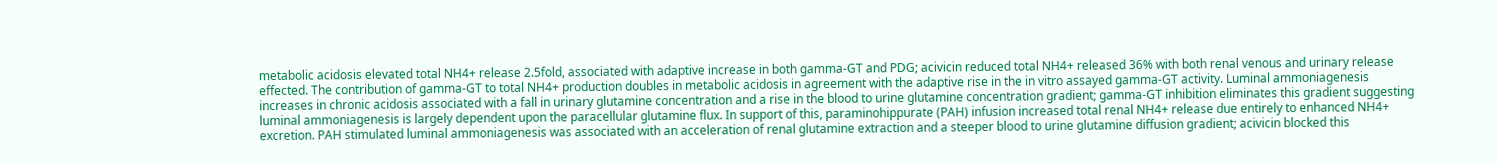metabolic acidosis elevated total NH4+ release 2.5fold, associated with adaptive increase in both gamma-GT and PDG; acivicin reduced total NH4+ released 36% with both renal venous and urinary release effected. The contribution of gamma-GT to total NH4+ production doubles in metabolic acidosis in agreement with the adaptive rise in the in vitro assayed gamma-GT activity. Luminal ammoniagenesis increases in chronic acidosis associated with a fall in urinary glutamine concentration and a rise in the blood to urine glutamine concentration gradient; gamma-GT inhibition eliminates this gradient suggesting luminal ammoniagenesis is largely dependent upon the paracellular glutamine flux. In support of this, paraminohippurate (PAH) infusion increased total renal NH4+ release due entirely to enhanced NH4+ excretion. PAH stimulated luminal ammoniagenesis was associated with an acceleration of renal glutamine extraction and a steeper blood to urine glutamine diffusion gradient; acivicin blocked this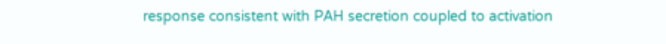response consistent with PAH secretion coupled to activation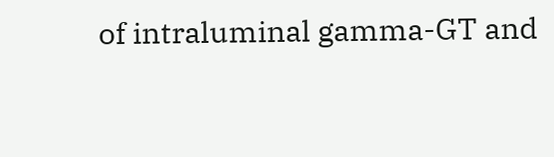of intraluminal gamma-GT and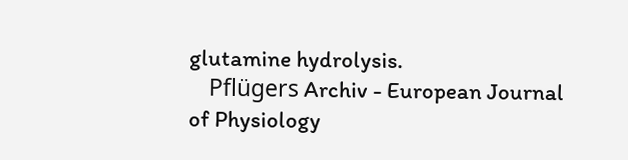glutamine hydrolysis.
    Pflügers Archiv - European Journal of Physiology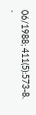06/1988; 411(5):573-8. ·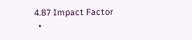4.87 Impact Factor
  •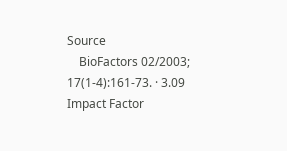Source
    BioFactors 02/2003; 17(1-4):161-73. · 3.09 Impact Factor